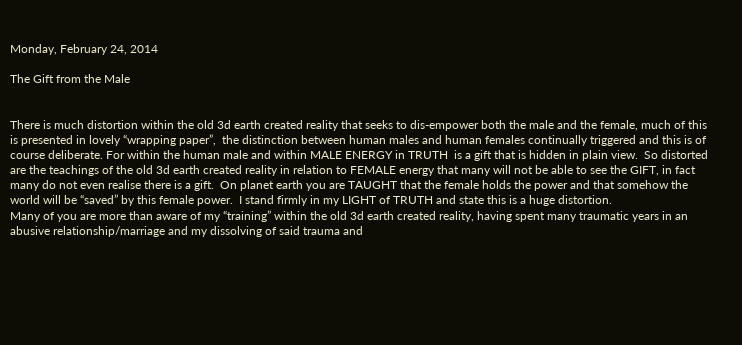Monday, February 24, 2014

The Gift from the Male


There is much distortion within the old 3d earth created reality that seeks to dis-empower both the male and the female, much of this is presented in lovely “wrapping paper”,  the distinction between human males and human females continually triggered and this is of course deliberate. For within the human male and within MALE ENERGY in TRUTH  is a gift that is hidden in plain view.  So distorted are the teachings of the old 3d earth created reality in relation to FEMALE energy that many will not be able to see the GIFT, in fact many do not even realise there is a gift.  On planet earth you are TAUGHT that the female holds the power and that somehow the world will be “saved” by this female power.  I stand firmly in my LIGHT of TRUTH and state this is a huge distortion.
Many of you are more than aware of my “training” within the old 3d earth created reality, having spent many traumatic years in an abusive relationship/marriage and my dissolving of said trauma and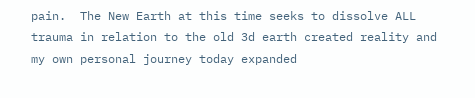pain.  The New Earth at this time seeks to dissolve ALL trauma in relation to the old 3d earth created reality and my own personal journey today expanded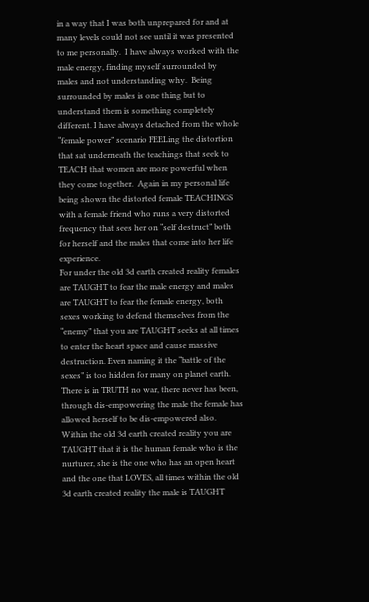in a way that I was both unprepared for and at many levels could not see until it was presented to me personally.  I have always worked with the male energy, finding myself surrounded by males and not understanding why.  Being surrounded by males is one thing but to understand them is something completely different. I have always detached from the whole “female power” scenario FEELing the distortion that sat underneath the teachings that seek to TEACH that women are more powerful when they come together.  Again in my personal life being shown the distorted female TEACHINGS with a female friend who runs a very distorted frequency that sees her on “self destruct” both for herself and the males that come into her life experience.
For under the old 3d earth created reality females are TAUGHT to fear the male energy and males are TAUGHT to fear the female energy, both sexes working to defend themselves from the “enemy” that you are TAUGHT seeks at all times to enter the heart space and cause massive destruction. Even naming it the “battle of the sexes” is too hidden for many on planet earth. There is in TRUTH no war, there never has been, through dis-empowering the male the female has allowed herself to be dis-empowered also. Within the old 3d earth created reality you are TAUGHT that it is the human female who is the nurturer, she is the one who has an open heart and the one that LOVES, all times within the old 3d earth created reality the male is TAUGHT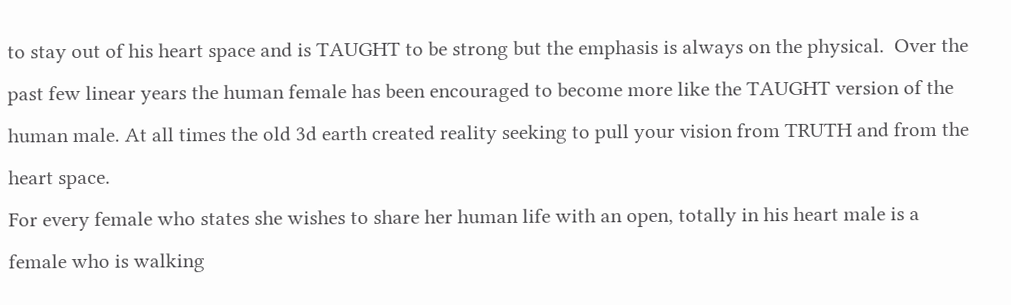to stay out of his heart space and is TAUGHT to be strong but the emphasis is always on the physical.  Over the past few linear years the human female has been encouraged to become more like the TAUGHT version of the human male. At all times the old 3d earth created reality seeking to pull your vision from TRUTH and from the heart space.
For every female who states she wishes to share her human life with an open, totally in his heart male is a female who is walking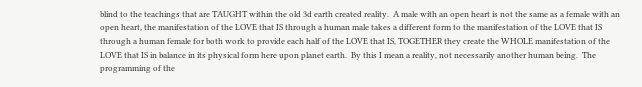blind to the teachings that are TAUGHT within the old 3d earth created reality.  A male with an open heart is not the same as a female with an open heart, the manifestation of the LOVE that IS through a human male takes a different form to the manifestation of the LOVE that IS through a human female for both work to provide each half of the LOVE that IS, TOGETHER they create the WHOLE manifestation of the LOVE that IS in balance in its physical form here upon planet earth.  By this I mean a reality, not necessarily another human being.  The programming of the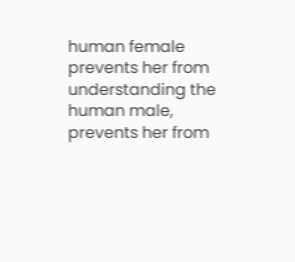human female prevents her from understanding the human male, prevents her from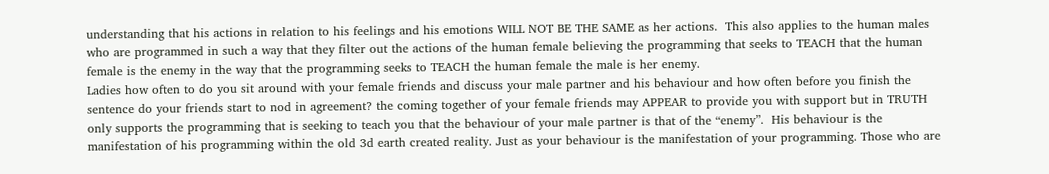understanding that his actions in relation to his feelings and his emotions WILL NOT BE THE SAME as her actions.  This also applies to the human males who are programmed in such a way that they filter out the actions of the human female believing the programming that seeks to TEACH that the human female is the enemy in the way that the programming seeks to TEACH the human female the male is her enemy.
Ladies how often to do you sit around with your female friends and discuss your male partner and his behaviour and how often before you finish the sentence do your friends start to nod in agreement? the coming together of your female friends may APPEAR to provide you with support but in TRUTH only supports the programming that is seeking to teach you that the behaviour of your male partner is that of the “enemy”.  His behaviour is the manifestation of his programming within the old 3d earth created reality. Just as your behaviour is the manifestation of your programming. Those who are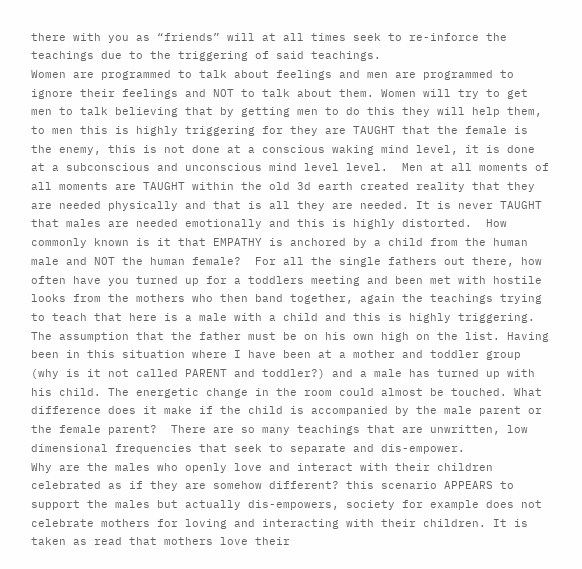there with you as “friends” will at all times seek to re-inforce the teachings due to the triggering of said teachings.
Women are programmed to talk about feelings and men are programmed to ignore their feelings and NOT to talk about them. Women will try to get men to talk believing that by getting men to do this they will help them, to men this is highly triggering for they are TAUGHT that the female is the enemy, this is not done at a conscious waking mind level, it is done at a subconscious and unconscious mind level level.  Men at all moments of all moments are TAUGHT within the old 3d earth created reality that they are needed physically and that is all they are needed. It is never TAUGHT that males are needed emotionally and this is highly distorted.  How commonly known is it that EMPATHY is anchored by a child from the human male and NOT the human female?  For all the single fathers out there, how often have you turned up for a toddlers meeting and been met with hostile looks from the mothers who then band together, again the teachings trying to teach that here is a male with a child and this is highly triggering. The assumption that the father must be on his own high on the list. Having been in this situation where I have been at a mother and toddler group (why is it not called PARENT and toddler?) and a male has turned up with his child. The energetic change in the room could almost be touched. What difference does it make if the child is accompanied by the male parent or the female parent?  There are so many teachings that are unwritten, low dimensional frequencies that seek to separate and dis-empower.
Why are the males who openly love and interact with their children celebrated as if they are somehow different? this scenario APPEARS to support the males but actually dis-empowers, society for example does not celebrate mothers for loving and interacting with their children. It is taken as read that mothers love their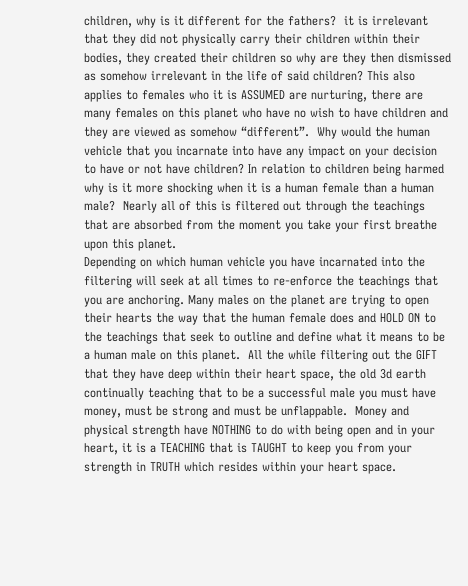children, why is it different for the fathers?  it is irrelevant that they did not physically carry their children within their bodies, they created their children so why are they then dismissed as somehow irrelevant in the life of said children? This also applies to females who it is ASSUMED are nurturing, there are many females on this planet who have no wish to have children and they are viewed as somehow “different”.  Why would the human vehicle that you incarnate into have any impact on your decision to have or not have children? In relation to children being harmed why is it more shocking when it is a human female than a human male?  Nearly all of this is filtered out through the teachings that are absorbed from the moment you take your first breathe upon this planet.
Depending on which human vehicle you have incarnated into the filtering will seek at all times to re-enforce the teachings that you are anchoring. Many males on the planet are trying to open their hearts the way that the human female does and HOLD ON to the teachings that seek to outline and define what it means to be a human male on this planet.  All the while filtering out the GIFT that they have deep within their heart space, the old 3d earth continually teaching that to be a successful male you must have money, must be strong and must be unflappable.  Money and physical strength have NOTHING to do with being open and in your heart, it is a TEACHING that is TAUGHT to keep you from your strength in TRUTH which resides within your heart space.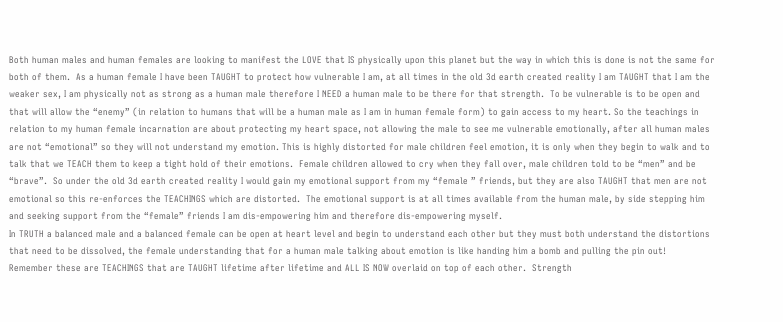Both human males and human females are looking to manifest the LOVE that IS physically upon this planet but the way in which this is done is not the same for both of them.  As a human female I have been TAUGHT to protect how vulnerable I am, at all times in the old 3d earth created reality I am TAUGHT that I am the weaker sex, I am physically not as strong as a human male therefore I NEED a human male to be there for that strength.  To be vulnerable is to be open and that will allow the “enemy” (in relation to humans that will be a human male as I am in human female form) to gain access to my heart. So the teachings in relation to my human female incarnation are about protecting my heart space, not allowing the male to see me vulnerable emotionally, after all human males are not “emotional” so they will not understand my emotion. This is highly distorted for male children feel emotion, it is only when they begin to walk and to talk that we TEACH them to keep a tight hold of their emotions.  Female children allowed to cry when they fall over, male children told to be “men” and be “brave”.  So under the old 3d earth created reality I would gain my emotional support from my “female ” friends, but they are also TAUGHT that men are not emotional so this re-enforces the TEACHINGS which are distorted.  The emotional support is at all times available from the human male, by side stepping him and seeking support from the “female” friends I am dis-empowering him and therefore dis-empowering myself.
In TRUTH a balanced male and a balanced female can be open at heart level and begin to understand each other but they must both understand the distortions that need to be dissolved, the female understanding that for a human male talking about emotion is like handing him a bomb and pulling the pin out!  Remember these are TEACHINGS that are TAUGHT lifetime after lifetime and ALL IS NOW overlaid on top of each other.  Strength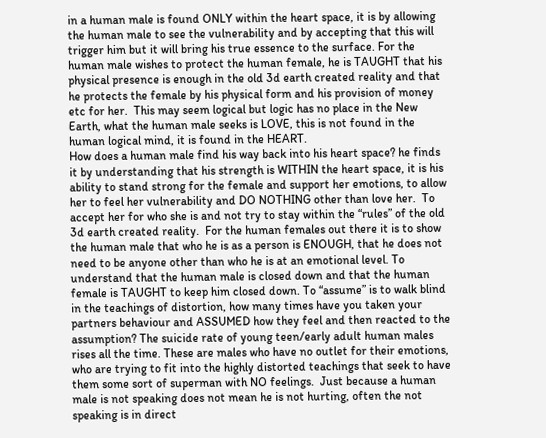in a human male is found ONLY within the heart space, it is by allowing the human male to see the vulnerability and by accepting that this will trigger him but it will bring his true essence to the surface. For the human male wishes to protect the human female, he is TAUGHT that his physical presence is enough in the old 3d earth created reality and that he protects the female by his physical form and his provision of money etc for her.  This may seem logical but logic has no place in the New Earth, what the human male seeks is LOVE, this is not found in the human logical mind, it is found in the HEART.
How does a human male find his way back into his heart space? he finds it by understanding that his strength is WITHIN the heart space, it is his ability to stand strong for the female and support her emotions, to allow her to feel her vulnerability and DO NOTHING other than love her.  To accept her for who she is and not try to stay within the “rules” of the old 3d earth created reality.  For the human females out there it is to show the human male that who he is as a person is ENOUGH, that he does not need to be anyone other than who he is at an emotional level. To understand that the human male is closed down and that the human female is TAUGHT to keep him closed down. To “assume” is to walk blind in the teachings of distortion, how many times have you taken your partners behaviour and ASSUMED how they feel and then reacted to the assumption? The suicide rate of young teen/early adult human males rises all the time. These are males who have no outlet for their emotions, who are trying to fit into the highly distorted teachings that seek to have them some sort of superman with NO feelings.  Just because a human male is not speaking does not mean he is not hurting, often the not speaking is in direct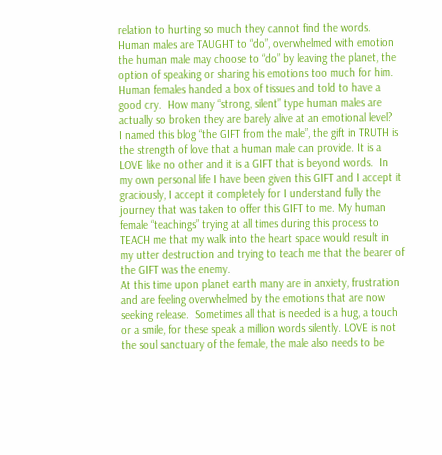relation to hurting so much they cannot find the words. Human males are TAUGHT to “do”, overwhelmed with emotion the human male may choose to “do” by leaving the planet, the option of speaking or sharing his emotions too much for him. Human females handed a box of tissues and told to have a good cry.  How many “strong, silent” type human males are actually so broken they are barely alive at an emotional level?
I named this blog “the GIFT from the male”, the gift in TRUTH is the strength of love that a human male can provide. It is a LOVE like no other and it is a GIFT that is beyond words.  In my own personal life I have been given this GIFT and I accept it graciously, I accept it completely for I understand fully the journey that was taken to offer this GIFT to me. My human female “teachings” trying at all times during this process to TEACH me that my walk into the heart space would result in my utter destruction and trying to teach me that the bearer of the GIFT was the enemy.
At this time upon planet earth many are in anxiety, frustration and are feeling overwhelmed by the emotions that are now seeking release.  Sometimes all that is needed is a hug, a touch or a smile, for these speak a million words silently. LOVE is not the soul sanctuary of the female, the male also needs to be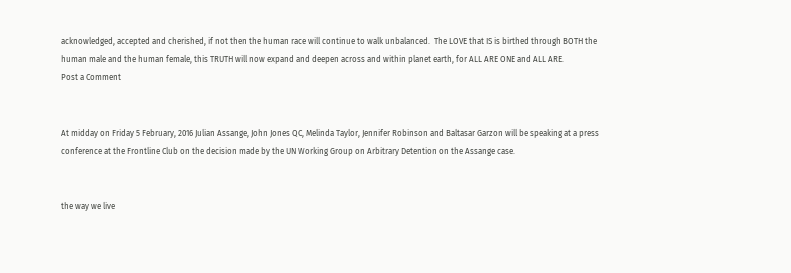acknowledged, accepted and cherished, if not then the human race will continue to walk unbalanced.  The LOVE that IS is birthed through BOTH the human male and the human female, this TRUTH will now expand and deepen across and within planet earth, for ALL ARE ONE and ALL ARE.
Post a Comment


At midday on Friday 5 February, 2016 Julian Assange, John Jones QC, Melinda Taylor, Jennifer Robinson and Baltasar Garzon will be speaking at a press conference at the Frontline Club on the decision made by the UN Working Group on Arbitrary Detention on the Assange case.


the way we live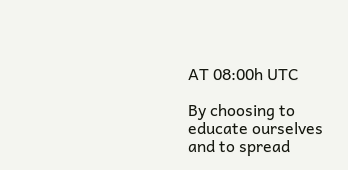AT 08:00h UTC

By choosing to educate ourselves and to spread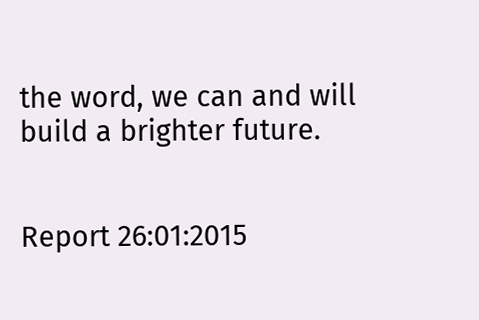the word, we can and will build a brighter future.


Report 26:01:2015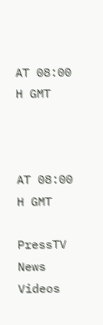AT 08:00 H GMT



AT 08:00 H GMT

PressTV News Videos